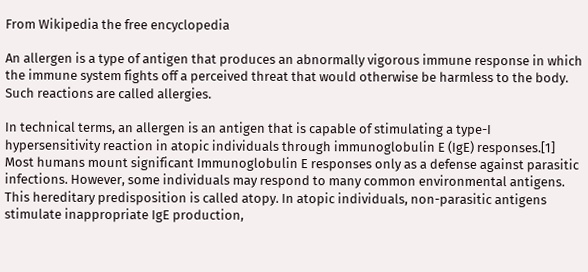From Wikipedia the free encyclopedia

An allergen is a type of antigen that produces an abnormally vigorous immune response in which the immune system fights off a perceived threat that would otherwise be harmless to the body. Such reactions are called allergies.

In technical terms, an allergen is an antigen that is capable of stimulating a type-I hypersensitivity reaction in atopic individuals through immunoglobulin E (IgE) responses.[1] Most humans mount significant Immunoglobulin E responses only as a defense against parasitic infections. However, some individuals may respond to many common environmental antigens. This hereditary predisposition is called atopy. In atopic individuals, non-parasitic antigens stimulate inappropriate IgE production,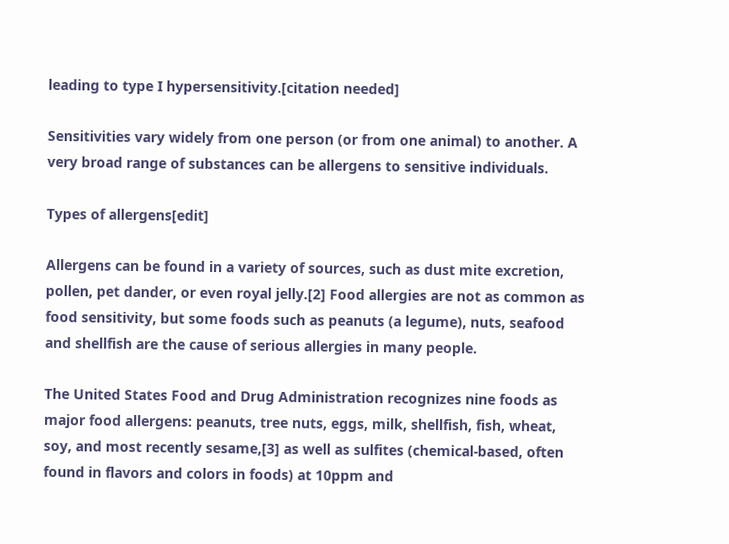leading to type I hypersensitivity.[citation needed]

Sensitivities vary widely from one person (or from one animal) to another. A very broad range of substances can be allergens to sensitive individuals.

Types of allergens[edit]

Allergens can be found in a variety of sources, such as dust mite excretion, pollen, pet dander, or even royal jelly.[2] Food allergies are not as common as food sensitivity, but some foods such as peanuts (a legume), nuts, seafood and shellfish are the cause of serious allergies in many people.

The United States Food and Drug Administration recognizes nine foods as major food allergens: peanuts, tree nuts, eggs, milk, shellfish, fish, wheat, soy, and most recently sesame,[3] as well as sulfites (chemical-based, often found in flavors and colors in foods) at 10ppm and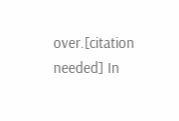over.[citation needed] In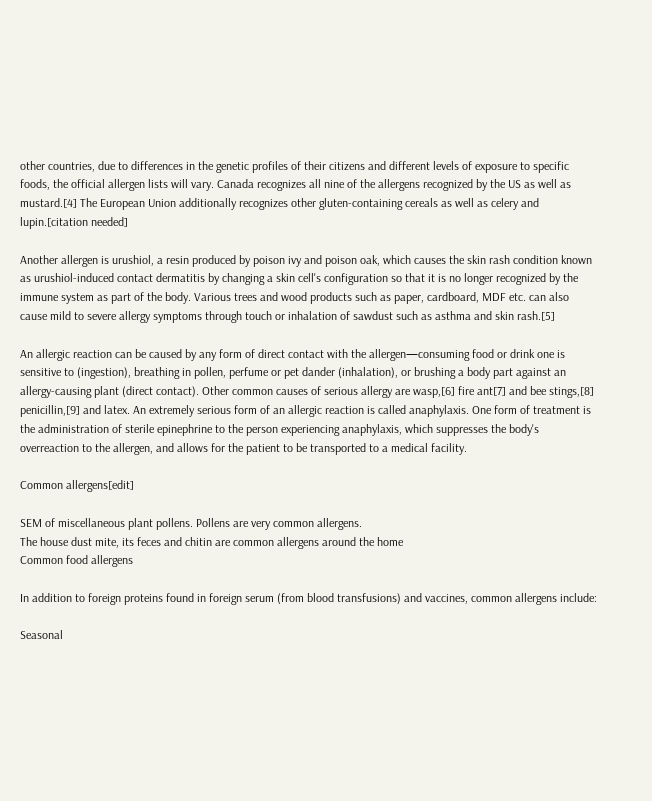other countries, due to differences in the genetic profiles of their citizens and different levels of exposure to specific foods, the official allergen lists will vary. Canada recognizes all nine of the allergens recognized by the US as well as mustard.[4] The European Union additionally recognizes other gluten-containing cereals as well as celery and lupin.[citation needed]

Another allergen is urushiol, a resin produced by poison ivy and poison oak, which causes the skin rash condition known as urushiol-induced contact dermatitis by changing a skin cell's configuration so that it is no longer recognized by the immune system as part of the body. Various trees and wood products such as paper, cardboard, MDF etc. can also cause mild to severe allergy symptoms through touch or inhalation of sawdust such as asthma and skin rash.[5]

An allergic reaction can be caused by any form of direct contact with the allergen—consuming food or drink one is sensitive to (ingestion), breathing in pollen, perfume or pet dander (inhalation), or brushing a body part against an allergy-causing plant (direct contact). Other common causes of serious allergy are wasp,[6] fire ant[7] and bee stings,[8] penicillin,[9] and latex. An extremely serious form of an allergic reaction is called anaphylaxis. One form of treatment is the administration of sterile epinephrine to the person experiencing anaphylaxis, which suppresses the body's overreaction to the allergen, and allows for the patient to be transported to a medical facility.

Common allergens[edit]

SEM of miscellaneous plant pollens. Pollens are very common allergens.
The house dust mite, its feces and chitin are common allergens around the home
Common food allergens

In addition to foreign proteins found in foreign serum (from blood transfusions) and vaccines, common allergens include:

Seasonal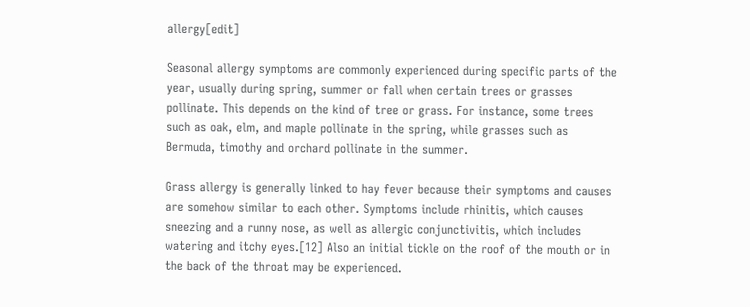allergy[edit]

Seasonal allergy symptoms are commonly experienced during specific parts of the year, usually during spring, summer or fall when certain trees or grasses pollinate. This depends on the kind of tree or grass. For instance, some trees such as oak, elm, and maple pollinate in the spring, while grasses such as Bermuda, timothy and orchard pollinate in the summer.

Grass allergy is generally linked to hay fever because their symptoms and causes are somehow similar to each other. Symptoms include rhinitis, which causes sneezing and a runny nose, as well as allergic conjunctivitis, which includes watering and itchy eyes.[12] Also an initial tickle on the roof of the mouth or in the back of the throat may be experienced.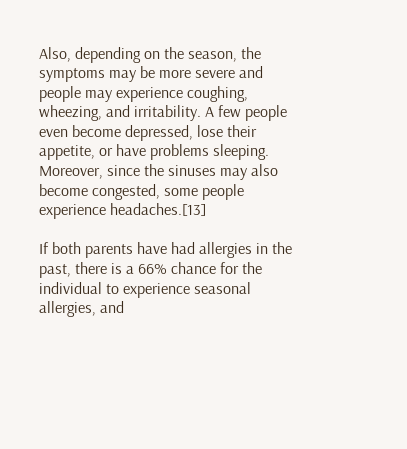Also, depending on the season, the symptoms may be more severe and people may experience coughing, wheezing, and irritability. A few people even become depressed, lose their appetite, or have problems sleeping. Moreover, since the sinuses may also become congested, some people experience headaches.[13]

If both parents have had allergies in the past, there is a 66% chance for the individual to experience seasonal allergies, and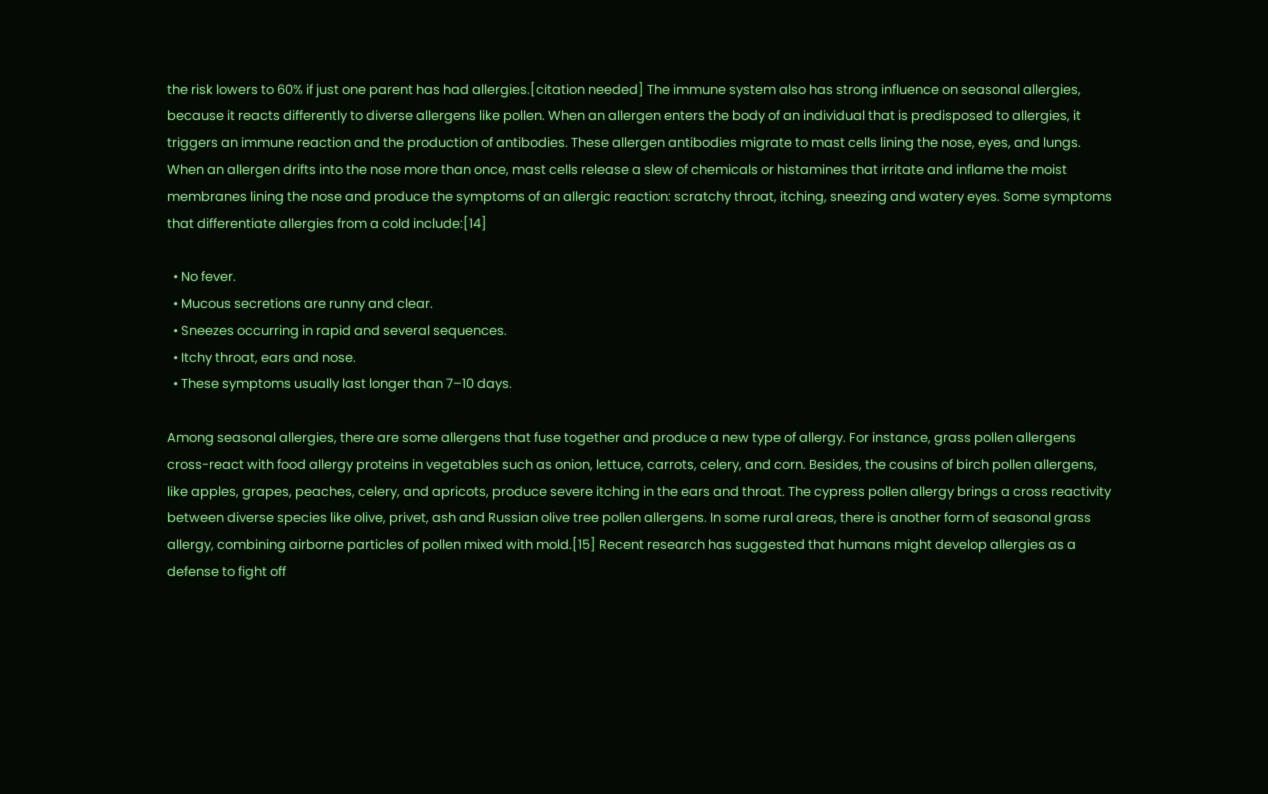the risk lowers to 60% if just one parent has had allergies.[citation needed] The immune system also has strong influence on seasonal allergies, because it reacts differently to diverse allergens like pollen. When an allergen enters the body of an individual that is predisposed to allergies, it triggers an immune reaction and the production of antibodies. These allergen antibodies migrate to mast cells lining the nose, eyes, and lungs. When an allergen drifts into the nose more than once, mast cells release a slew of chemicals or histamines that irritate and inflame the moist membranes lining the nose and produce the symptoms of an allergic reaction: scratchy throat, itching, sneezing and watery eyes. Some symptoms that differentiate allergies from a cold include:[14]

  • No fever.
  • Mucous secretions are runny and clear.
  • Sneezes occurring in rapid and several sequences.
  • Itchy throat, ears and nose.
  • These symptoms usually last longer than 7–10 days.

Among seasonal allergies, there are some allergens that fuse together and produce a new type of allergy. For instance, grass pollen allergens cross-react with food allergy proteins in vegetables such as onion, lettuce, carrots, celery, and corn. Besides, the cousins of birch pollen allergens, like apples, grapes, peaches, celery, and apricots, produce severe itching in the ears and throat. The cypress pollen allergy brings a cross reactivity between diverse species like olive, privet, ash and Russian olive tree pollen allergens. In some rural areas, there is another form of seasonal grass allergy, combining airborne particles of pollen mixed with mold.[15] Recent research has suggested that humans might develop allergies as a defense to fight off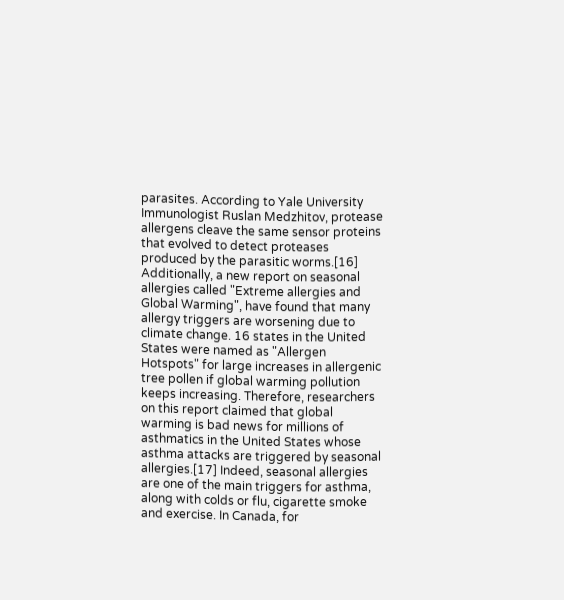parasites. According to Yale University Immunologist Ruslan Medzhitov, protease allergens cleave the same sensor proteins that evolved to detect proteases produced by the parasitic worms.[16] Additionally, a new report on seasonal allergies called "Extreme allergies and Global Warming", have found that many allergy triggers are worsening due to climate change. 16 states in the United States were named as "Allergen Hotspots" for large increases in allergenic tree pollen if global warming pollution keeps increasing. Therefore, researchers on this report claimed that global warming is bad news for millions of asthmatics in the United States whose asthma attacks are triggered by seasonal allergies.[17] Indeed, seasonal allergies are one of the main triggers for asthma, along with colds or flu, cigarette smoke and exercise. In Canada, for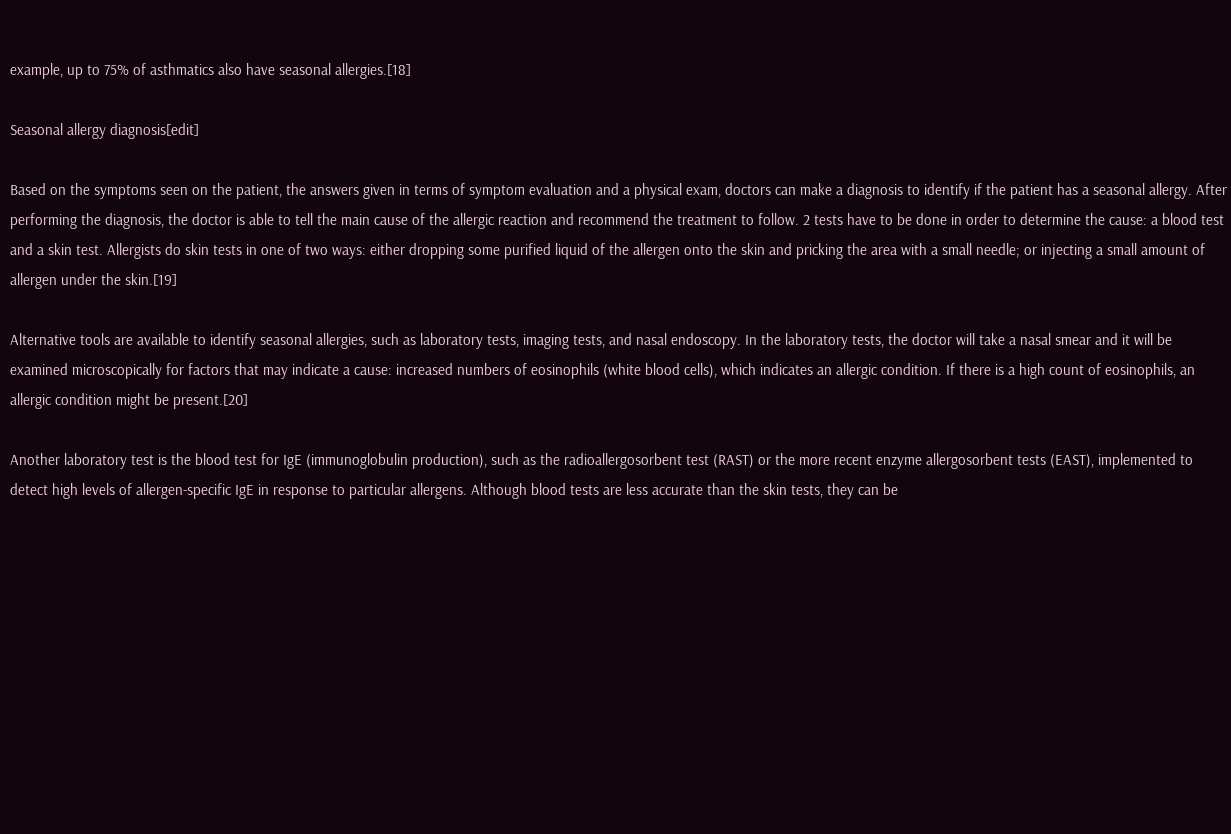example, up to 75% of asthmatics also have seasonal allergies.[18]

Seasonal allergy diagnosis[edit]

Based on the symptoms seen on the patient, the answers given in terms of symptom evaluation and a physical exam, doctors can make a diagnosis to identify if the patient has a seasonal allergy. After performing the diagnosis, the doctor is able to tell the main cause of the allergic reaction and recommend the treatment to follow. 2 tests have to be done in order to determine the cause: a blood test and a skin test. Allergists do skin tests in one of two ways: either dropping some purified liquid of the allergen onto the skin and pricking the area with a small needle; or injecting a small amount of allergen under the skin.[19]

Alternative tools are available to identify seasonal allergies, such as laboratory tests, imaging tests, and nasal endoscopy. In the laboratory tests, the doctor will take a nasal smear and it will be examined microscopically for factors that may indicate a cause: increased numbers of eosinophils (white blood cells), which indicates an allergic condition. If there is a high count of eosinophils, an allergic condition might be present.[20]

Another laboratory test is the blood test for IgE (immunoglobulin production), such as the radioallergosorbent test (RAST) or the more recent enzyme allergosorbent tests (EAST), implemented to detect high levels of allergen-specific IgE in response to particular allergens. Although blood tests are less accurate than the skin tests, they can be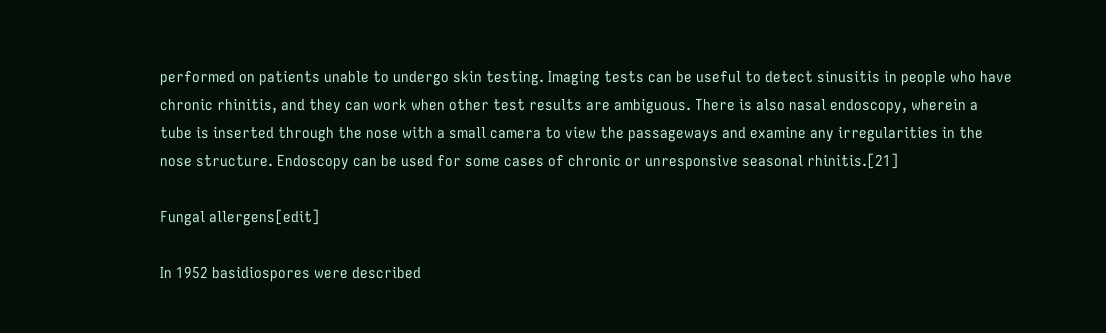performed on patients unable to undergo skin testing. Imaging tests can be useful to detect sinusitis in people who have chronic rhinitis, and they can work when other test results are ambiguous. There is also nasal endoscopy, wherein a tube is inserted through the nose with a small camera to view the passageways and examine any irregularities in the nose structure. Endoscopy can be used for some cases of chronic or unresponsive seasonal rhinitis.[21]

Fungal allergens[edit]

In 1952 basidiospores were described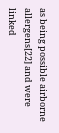as being possible airborne allergens[22] and were linked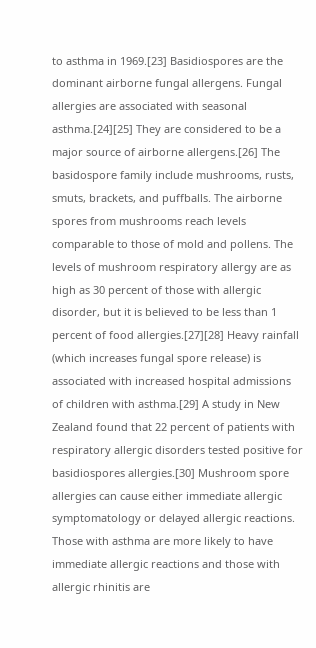to asthma in 1969.[23] Basidiospores are the dominant airborne fungal allergens. Fungal allergies are associated with seasonal asthma.[24][25] They are considered to be a major source of airborne allergens.[26] The basidospore family include mushrooms, rusts, smuts, brackets, and puffballs. The airborne spores from mushrooms reach levels comparable to those of mold and pollens. The levels of mushroom respiratory allergy are as high as 30 percent of those with allergic disorder, but it is believed to be less than 1 percent of food allergies.[27][28] Heavy rainfall (which increases fungal spore release) is associated with increased hospital admissions of children with asthma.[29] A study in New Zealand found that 22 percent of patients with respiratory allergic disorders tested positive for basidiospores allergies.[30] Mushroom spore allergies can cause either immediate allergic symptomatology or delayed allergic reactions. Those with asthma are more likely to have immediate allergic reactions and those with allergic rhinitis are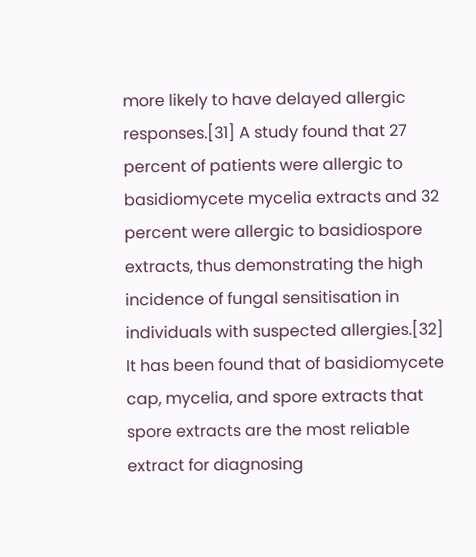more likely to have delayed allergic responses.[31] A study found that 27 percent of patients were allergic to basidiomycete mycelia extracts and 32 percent were allergic to basidiospore extracts, thus demonstrating the high incidence of fungal sensitisation in individuals with suspected allergies.[32] It has been found that of basidiomycete cap, mycelia, and spore extracts that spore extracts are the most reliable extract for diagnosing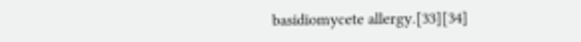basidiomycete allergy.[33][34]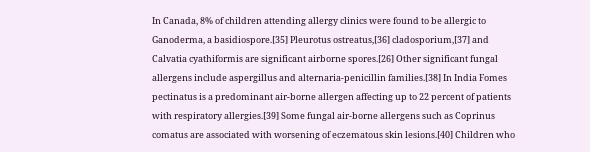In Canada, 8% of children attending allergy clinics were found to be allergic to Ganoderma, a basidiospore.[35] Pleurotus ostreatus,[36] cladosporium,[37] and Calvatia cyathiformis are significant airborne spores.[26] Other significant fungal allergens include aspergillus and alternaria-penicillin families.[38] In India Fomes pectinatus is a predominant air-borne allergen affecting up to 22 percent of patients with respiratory allergies.[39] Some fungal air-borne allergens such as Coprinus comatus are associated with worsening of eczematous skin lesions.[40] Children who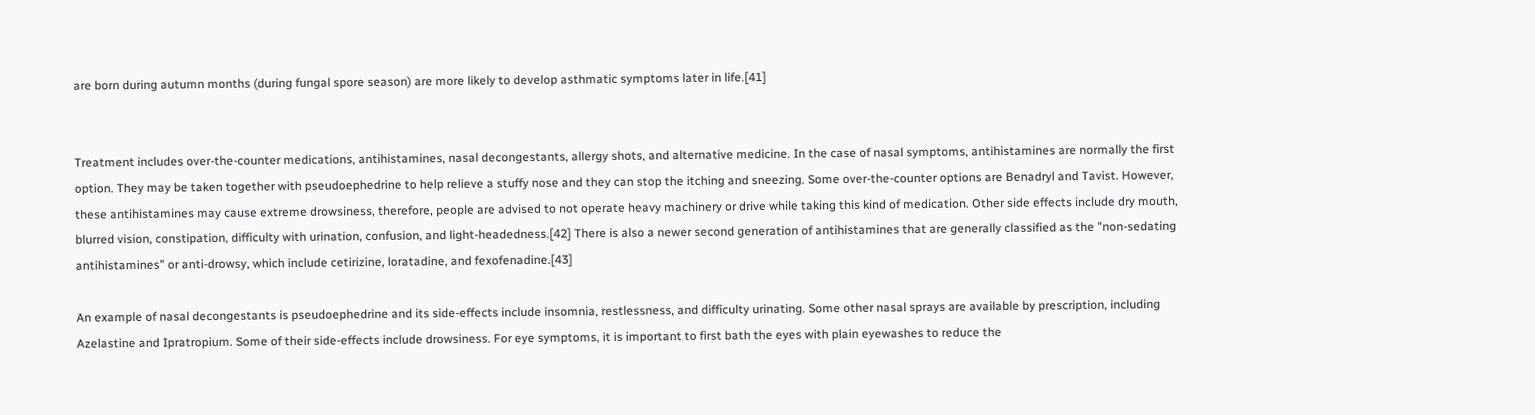are born during autumn months (during fungal spore season) are more likely to develop asthmatic symptoms later in life.[41]


Treatment includes over-the-counter medications, antihistamines, nasal decongestants, allergy shots, and alternative medicine. In the case of nasal symptoms, antihistamines are normally the first option. They may be taken together with pseudoephedrine to help relieve a stuffy nose and they can stop the itching and sneezing. Some over-the-counter options are Benadryl and Tavist. However, these antihistamines may cause extreme drowsiness, therefore, people are advised to not operate heavy machinery or drive while taking this kind of medication. Other side effects include dry mouth, blurred vision, constipation, difficulty with urination, confusion, and light-headedness.[42] There is also a newer second generation of antihistamines that are generally classified as the "non-sedating antihistamines" or anti-drowsy, which include cetirizine, loratadine, and fexofenadine.[43]

An example of nasal decongestants is pseudoephedrine and its side-effects include insomnia, restlessness, and difficulty urinating. Some other nasal sprays are available by prescription, including Azelastine and Ipratropium. Some of their side-effects include drowsiness. For eye symptoms, it is important to first bath the eyes with plain eyewashes to reduce the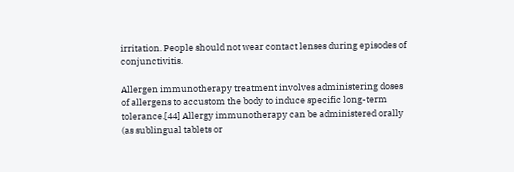irritation. People should not wear contact lenses during episodes of conjunctivitis.

Allergen immunotherapy treatment involves administering doses of allergens to accustom the body to induce specific long-term tolerance.[44] Allergy immunotherapy can be administered orally (as sublingual tablets or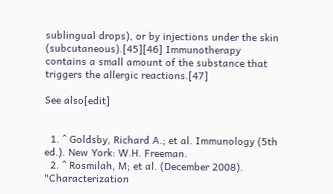sublingual drops), or by injections under the skin (subcutaneous).[45][46] Immunotherapy contains a small amount of the substance that triggers the allergic reactions.[47]

See also[edit]


  1. ^ Goldsby, Richard A.; et al. Immunology (5th ed.). New York: W.H. Freeman.
  2. ^ Rosmilah, M; et al. (December 2008). "Characterization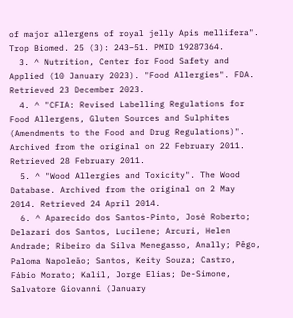of major allergens of royal jelly Apis mellifera". Trop Biomed. 25 (3): 243–51. PMID 19287364.
  3. ^ Nutrition, Center for Food Safety and Applied (10 January 2023). "Food Allergies". FDA. Retrieved 23 December 2023.
  4. ^ "CFIA: Revised Labelling Regulations for Food Allergens, Gluten Sources and Sulphites (Amendments to the Food and Drug Regulations)". Archived from the original on 22 February 2011. Retrieved 28 February 2011.
  5. ^ "Wood Allergies and Toxicity". The Wood Database. Archived from the original on 2 May 2014. Retrieved 24 April 2014.
  6. ^ Aparecido dos Santos-Pinto, José Roberto; Delazari dos Santos, Lucilene; Arcuri, Helen Andrade; Ribeiro da Silva Menegasso, Anally; Pêgo, Paloma Napoleão; Santos, Keity Souza; Castro, Fábio Morato; Kalil, Jorge Elias; De-Simone, Salvatore Giovanni (January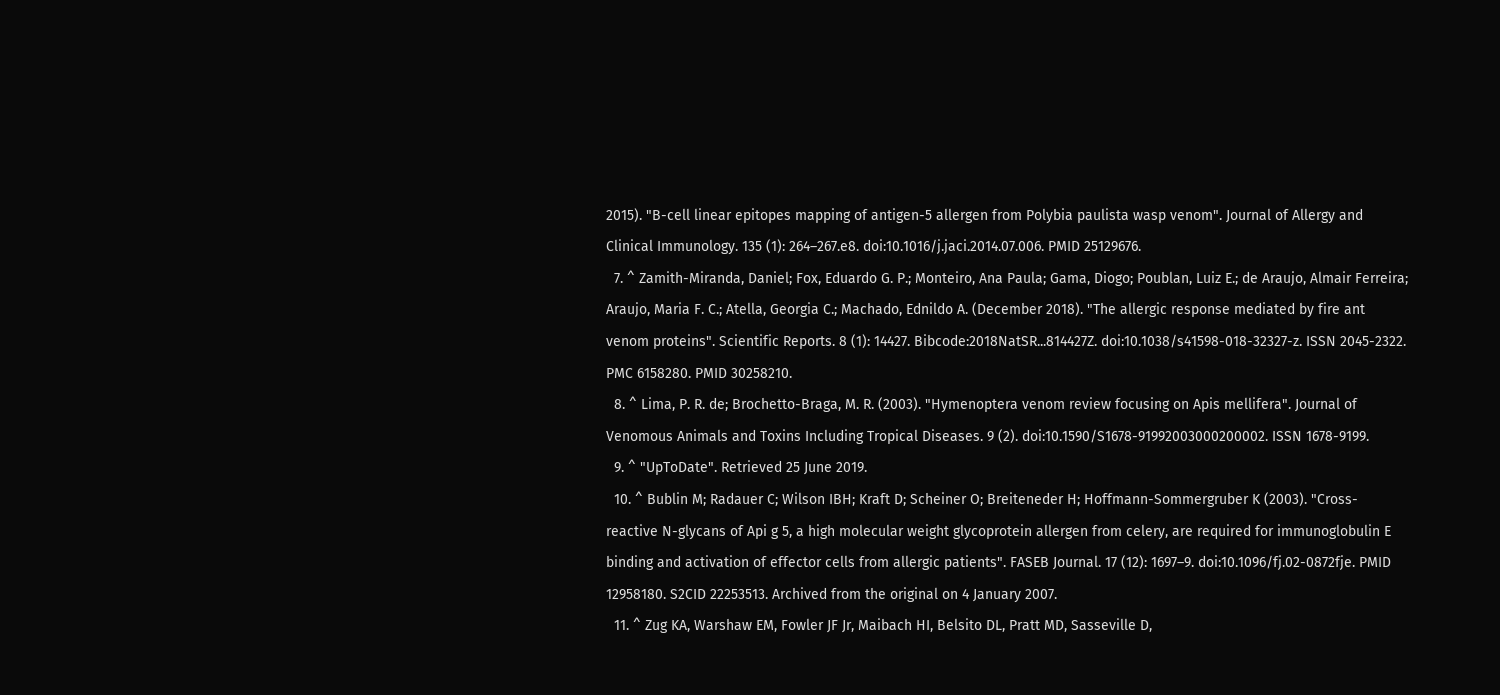2015). "B-cell linear epitopes mapping of antigen-5 allergen from Polybia paulista wasp venom". Journal of Allergy and Clinical Immunology. 135 (1): 264–267.e8. doi:10.1016/j.jaci.2014.07.006. PMID 25129676.
  7. ^ Zamith-Miranda, Daniel; Fox, Eduardo G. P.; Monteiro, Ana Paula; Gama, Diogo; Poublan, Luiz E.; de Araujo, Almair Ferreira; Araujo, Maria F. C.; Atella, Georgia C.; Machado, Ednildo A. (December 2018). "The allergic response mediated by fire ant venom proteins". Scientific Reports. 8 (1): 14427. Bibcode:2018NatSR...814427Z. doi:10.1038/s41598-018-32327-z. ISSN 2045-2322. PMC 6158280. PMID 30258210.
  8. ^ Lima, P. R. de; Brochetto-Braga, M. R. (2003). "Hymenoptera venom review focusing on Apis mellifera". Journal of Venomous Animals and Toxins Including Tropical Diseases. 9 (2). doi:10.1590/S1678-91992003000200002. ISSN 1678-9199.
  9. ^ "UpToDate". Retrieved 25 June 2019.
  10. ^ Bublin M; Radauer C; Wilson IBH; Kraft D; Scheiner O; Breiteneder H; Hoffmann-Sommergruber K (2003). "Cross-reactive N-glycans of Api g 5, a high molecular weight glycoprotein allergen from celery, are required for immunoglobulin E binding and activation of effector cells from allergic patients". FASEB Journal. 17 (12): 1697–9. doi:10.1096/fj.02-0872fje. PMID 12958180. S2CID 22253513. Archived from the original on 4 January 2007.
  11. ^ Zug KA, Warshaw EM, Fowler JF Jr, Maibach HI, Belsito DL, Pratt MD, Sasseville D,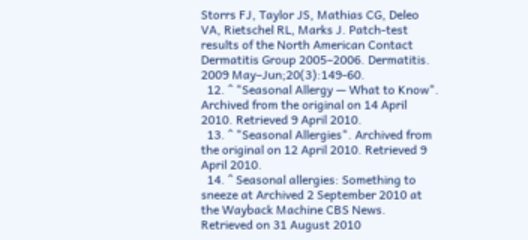Storrs FJ, Taylor JS, Mathias CG, Deleo VA, Rietschel RL, Marks J. Patch-test results of the North American Contact Dermatitis Group 2005–2006. Dermatitis. 2009 May–Jun;20(3):149-60.
  12. ^ "Seasonal Allergy — What to Know". Archived from the original on 14 April 2010. Retrieved 9 April 2010.
  13. ^ "Seasonal Allergies". Archived from the original on 12 April 2010. Retrieved 9 April 2010.
  14. ^ Seasonal allergies: Something to sneeze at Archived 2 September 2010 at the Wayback Machine CBS News. Retrieved on 31 August 2010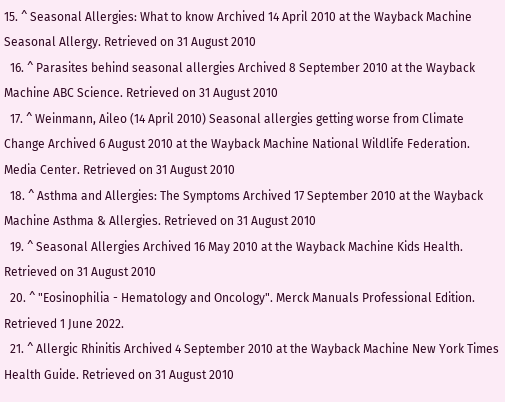15. ^ Seasonal Allergies: What to know Archived 14 April 2010 at the Wayback Machine Seasonal Allergy. Retrieved on 31 August 2010
  16. ^ Parasites behind seasonal allergies Archived 8 September 2010 at the Wayback Machine ABC Science. Retrieved on 31 August 2010
  17. ^ Weinmann, Aileo (14 April 2010) Seasonal allergies getting worse from Climate Change Archived 6 August 2010 at the Wayback Machine National Wildlife Federation. Media Center. Retrieved on 31 August 2010
  18. ^ Asthma and Allergies: The Symptoms Archived 17 September 2010 at the Wayback Machine Asthma & Allergies. Retrieved on 31 August 2010
  19. ^ Seasonal Allergies Archived 16 May 2010 at the Wayback Machine Kids Health. Retrieved on 31 August 2010
  20. ^ "Eosinophilia - Hematology and Oncology". Merck Manuals Professional Edition. Retrieved 1 June 2022.
  21. ^ Allergic Rhinitis Archived 4 September 2010 at the Wayback Machine New York Times Health Guide. Retrieved on 31 August 2010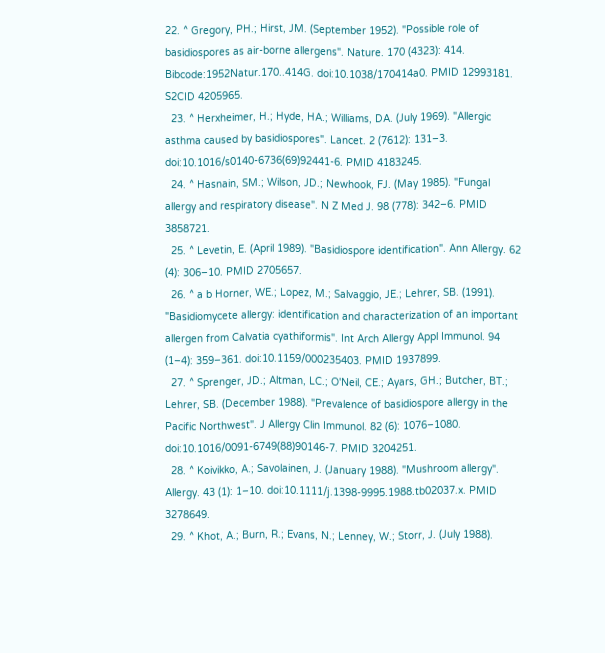22. ^ Gregory, PH.; Hirst, JM. (September 1952). "Possible role of basidiospores as air-borne allergens". Nature. 170 (4323): 414. Bibcode:1952Natur.170..414G. doi:10.1038/170414a0. PMID 12993181. S2CID 4205965.
  23. ^ Herxheimer, H.; Hyde, HA.; Williams, DA. (July 1969). "Allergic asthma caused by basidiospores". Lancet. 2 (7612): 131–3. doi:10.1016/s0140-6736(69)92441-6. PMID 4183245.
  24. ^ Hasnain, SM.; Wilson, JD.; Newhook, FJ. (May 1985). "Fungal allergy and respiratory disease". N Z Med J. 98 (778): 342–6. PMID 3858721.
  25. ^ Levetin, E. (April 1989). "Basidiospore identification". Ann Allergy. 62 (4): 306–10. PMID 2705657.
  26. ^ a b Horner, WE.; Lopez, M.; Salvaggio, JE.; Lehrer, SB. (1991). "Basidiomycete allergy: identification and characterization of an important allergen from Calvatia cyathiformis". Int Arch Allergy Appl Immunol. 94 (1–4): 359–361. doi:10.1159/000235403. PMID 1937899.
  27. ^ Sprenger, JD.; Altman, LC.; O'Neil, CE.; Ayars, GH.; Butcher, BT.; Lehrer, SB. (December 1988). "Prevalence of basidiospore allergy in the Pacific Northwest". J Allergy Clin Immunol. 82 (6): 1076–1080. doi:10.1016/0091-6749(88)90146-7. PMID 3204251.
  28. ^ Koivikko, A.; Savolainen, J. (January 1988). "Mushroom allergy". Allergy. 43 (1): 1–10. doi:10.1111/j.1398-9995.1988.tb02037.x. PMID 3278649.
  29. ^ Khot, A.; Burn, R.; Evans, N.; Lenney, W.; Storr, J. (July 1988).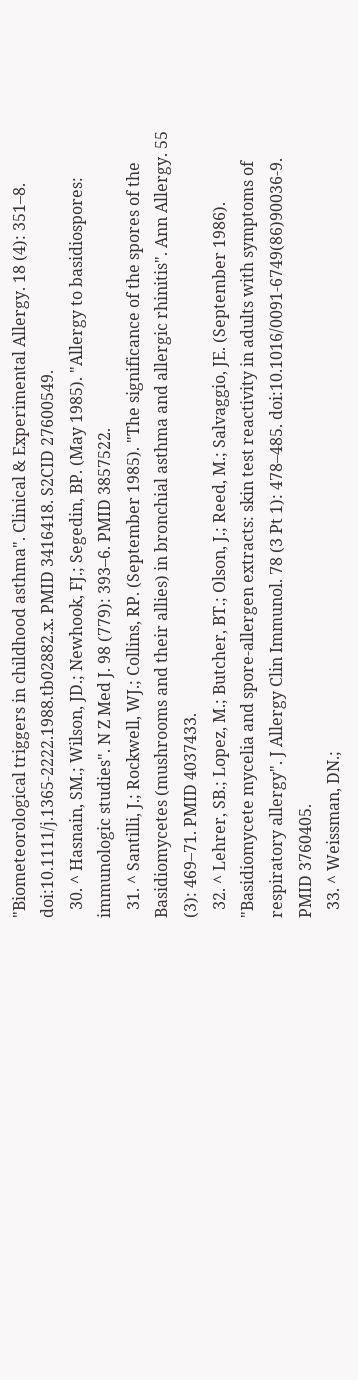"Biometeorological triggers in childhood asthma". Clinical & Experimental Allergy. 18 (4): 351–8. doi:10.1111/j.1365-2222.1988.tb02882.x. PMID 3416418. S2CID 27600549.
  30. ^ Hasnain, SM.; Wilson, JD.; Newhook, FJ.; Segedin, BP. (May 1985). "Allergy to basidiospores: immunologic studies". N Z Med J. 98 (779): 393–6. PMID 3857522.
  31. ^ Santilli, J.; Rockwell, WJ.; Collins, RP. (September 1985). "The significance of the spores of the Basidiomycetes (mushrooms and their allies) in bronchial asthma and allergic rhinitis". Ann Allergy. 55 (3): 469–71. PMID 4037433.
  32. ^ Lehrer, SB.; Lopez, M.; Butcher, BT.; Olson, J.; Reed, M.; Salvaggio, JE. (September 1986). "Basidiomycete mycelia and spore-allergen extracts: skin test reactivity in adults with symptoms of respiratory allergy". J Allergy Clin Immunol. 78 (3 Pt 1): 478–485. doi:10.1016/0091-6749(86)90036-9. PMID 3760405.
  33. ^ Weissman, DN.;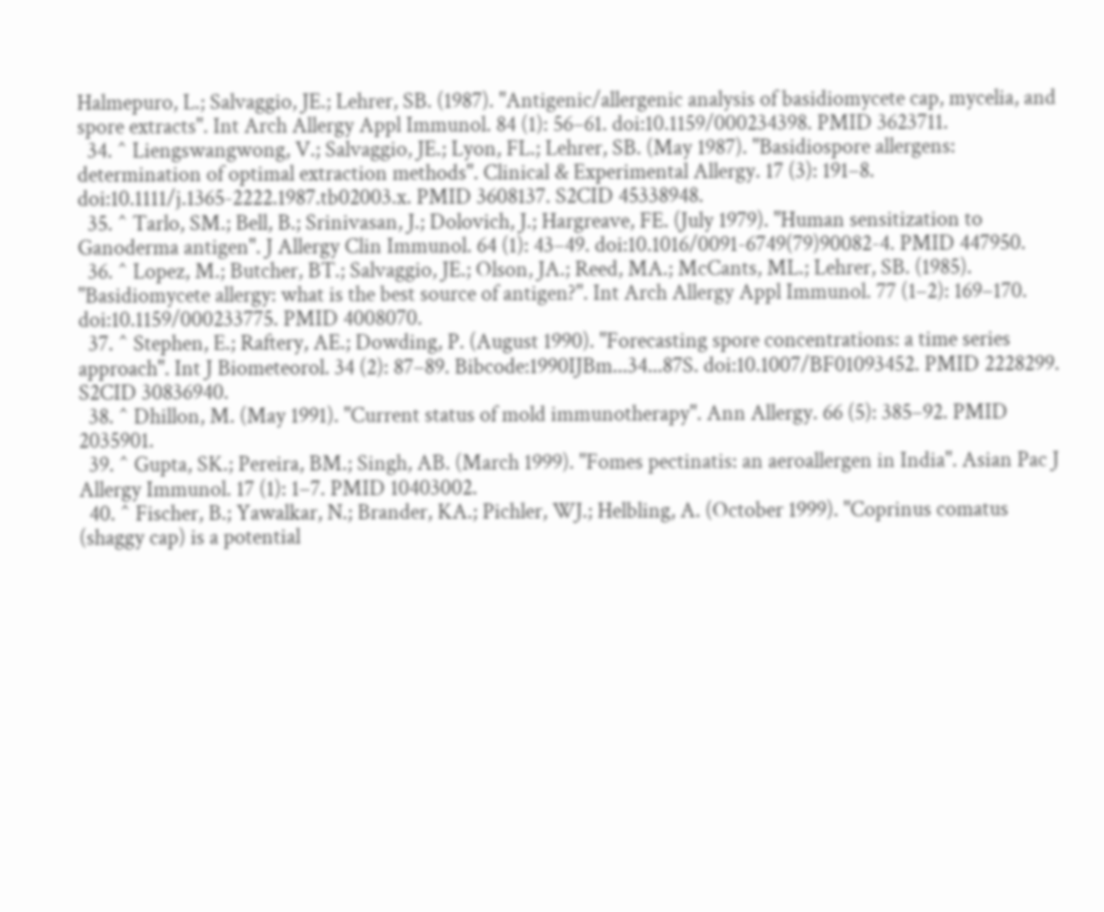Halmepuro, L.; Salvaggio, JE.; Lehrer, SB. (1987). "Antigenic/allergenic analysis of basidiomycete cap, mycelia, and spore extracts". Int Arch Allergy Appl Immunol. 84 (1): 56–61. doi:10.1159/000234398. PMID 3623711.
  34. ^ Liengswangwong, V.; Salvaggio, JE.; Lyon, FL.; Lehrer, SB. (May 1987). "Basidiospore allergens: determination of optimal extraction methods". Clinical & Experimental Allergy. 17 (3): 191–8. doi:10.1111/j.1365-2222.1987.tb02003.x. PMID 3608137. S2CID 45338948.
  35. ^ Tarlo, SM.; Bell, B.; Srinivasan, J.; Dolovich, J.; Hargreave, FE. (July 1979). "Human sensitization to Ganoderma antigen". J Allergy Clin Immunol. 64 (1): 43–49. doi:10.1016/0091-6749(79)90082-4. PMID 447950.
  36. ^ Lopez, M.; Butcher, BT.; Salvaggio, JE.; Olson, JA.; Reed, MA.; McCants, ML.; Lehrer, SB. (1985). "Basidiomycete allergy: what is the best source of antigen?". Int Arch Allergy Appl Immunol. 77 (1–2): 169–170. doi:10.1159/000233775. PMID 4008070.
  37. ^ Stephen, E.; Raftery, AE.; Dowding, P. (August 1990). "Forecasting spore concentrations: a time series approach". Int J Biometeorol. 34 (2): 87–89. Bibcode:1990IJBm...34...87S. doi:10.1007/BF01093452. PMID 2228299. S2CID 30836940.
  38. ^ Dhillon, M. (May 1991). "Current status of mold immunotherapy". Ann Allergy. 66 (5): 385–92. PMID 2035901.
  39. ^ Gupta, SK.; Pereira, BM.; Singh, AB. (March 1999). "Fomes pectinatis: an aeroallergen in India". Asian Pac J Allergy Immunol. 17 (1): 1–7. PMID 10403002.
  40. ^ Fischer, B.; Yawalkar, N.; Brander, KA.; Pichler, WJ.; Helbling, A. (October 1999). "Coprinus comatus (shaggy cap) is a potential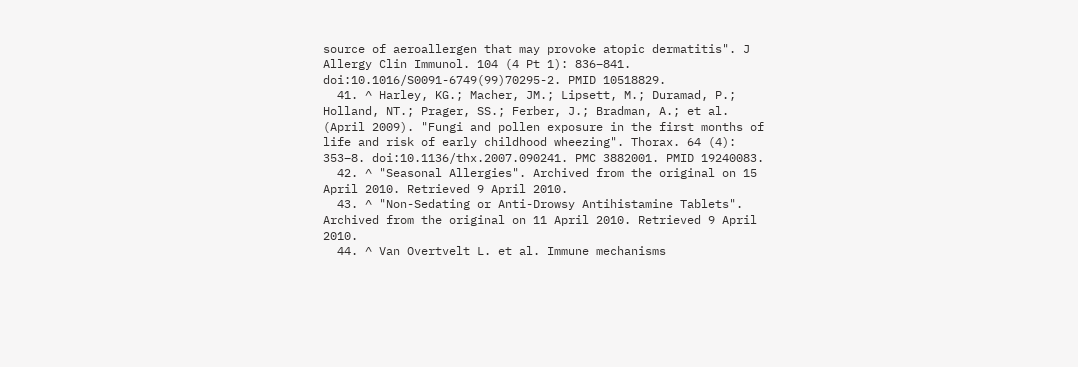source of aeroallergen that may provoke atopic dermatitis". J Allergy Clin Immunol. 104 (4 Pt 1): 836–841. doi:10.1016/S0091-6749(99)70295-2. PMID 10518829.
  41. ^ Harley, KG.; Macher, JM.; Lipsett, M.; Duramad, P.; Holland, NT.; Prager, SS.; Ferber, J.; Bradman, A.; et al. (April 2009). "Fungi and pollen exposure in the first months of life and risk of early childhood wheezing". Thorax. 64 (4): 353–8. doi:10.1136/thx.2007.090241. PMC 3882001. PMID 19240083.
  42. ^ "Seasonal Allergies". Archived from the original on 15 April 2010. Retrieved 9 April 2010.
  43. ^ "Non-Sedating or Anti-Drowsy Antihistamine Tablets". Archived from the original on 11 April 2010. Retrieved 9 April 2010.
  44. ^ Van Overtvelt L. et al. Immune mechanisms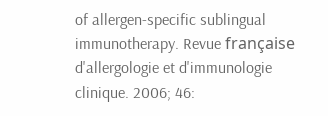of allergen-specific sublingual immunotherapy. Revue française d'allergologie et d'immunologie clinique. 2006; 46: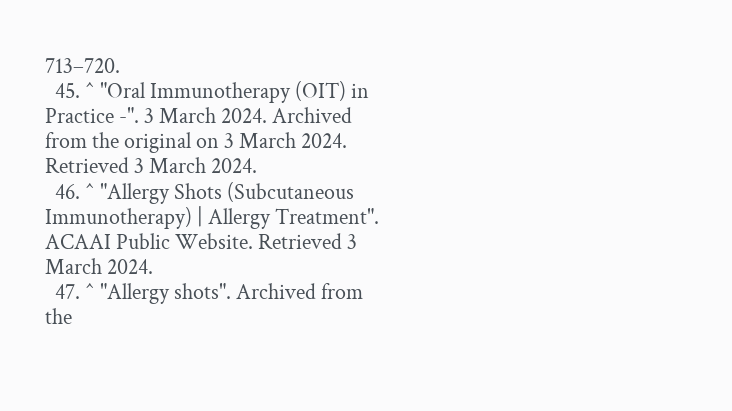713–720.
  45. ^ "Oral Immunotherapy (OIT) in Practice -". 3 March 2024. Archived from the original on 3 March 2024. Retrieved 3 March 2024.
  46. ^ "Allergy Shots (Subcutaneous Immunotherapy) | Allergy Treatment". ACAAI Public Website. Retrieved 3 March 2024.
  47. ^ "Allergy shots". Archived from the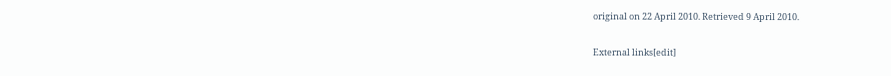original on 22 April 2010. Retrieved 9 April 2010.

External links[edit]